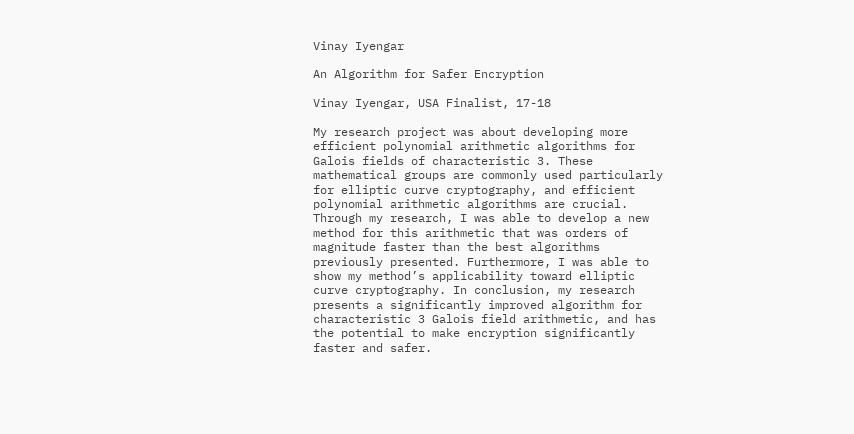Vinay Iyengar

An Algorithm for Safer Encryption

Vinay Iyengar, USA Finalist, 17-18

My research project was about developing more efficient polynomial arithmetic algorithms for Galois fields of characteristic 3. These mathematical groups are commonly used particularly for elliptic curve cryptography, and efficient polynomial arithmetic algorithms are crucial. Through my research, I was able to develop a new method for this arithmetic that was orders of magnitude faster than the best algorithms previously presented. Furthermore, I was able to show my method’s applicability toward elliptic curve cryptography. In conclusion, my research presents a significantly improved algorithm for characteristic 3 Galois field arithmetic, and has the potential to make encryption significantly faster and safer.